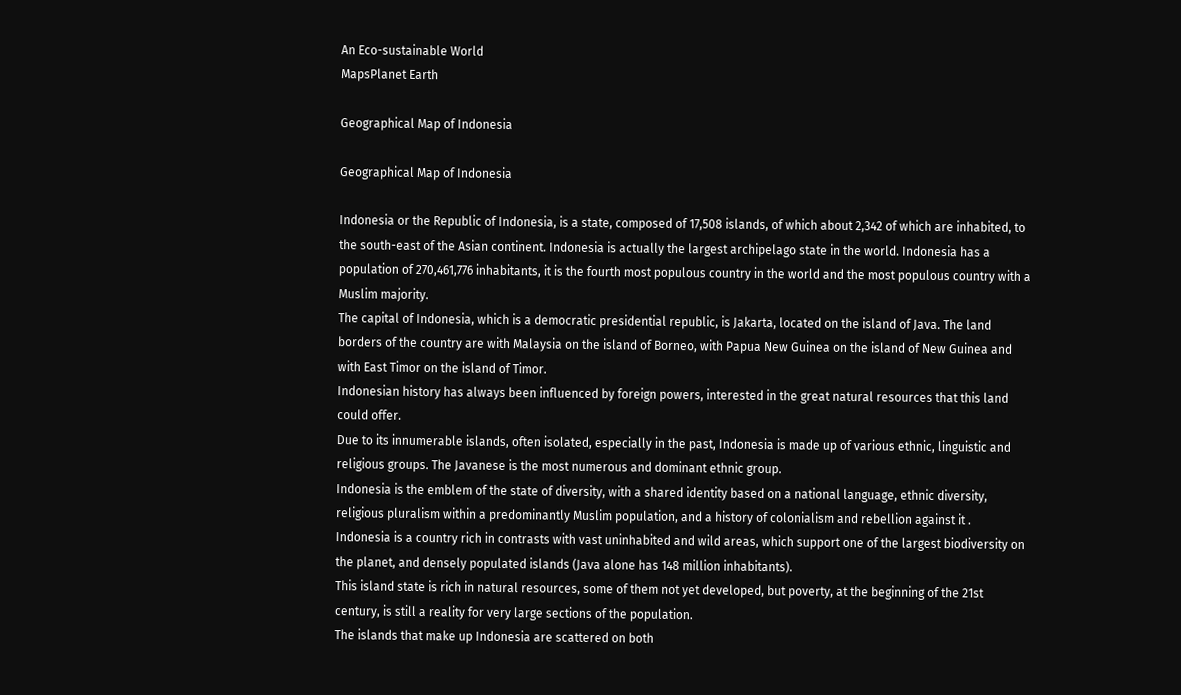An Eco-sustainable World
MapsPlanet Earth

Geographical Map of Indonesia

Geographical Map of Indonesia

Indonesia or the Republic of Indonesia, is a state, composed of 17,508 islands, of which about 2,342 of which are inhabited, to the south-east of the Asian continent. Indonesia is actually the largest archipelago state in the world. Indonesia has a population of 270,461,776 inhabitants, it is the fourth most populous country in the world and the most populous country with a Muslim majority.
The capital of Indonesia, which is a democratic presidential republic, is Jakarta, located on the island of Java. The land borders of the country are with Malaysia on the island of Borneo, with Papua New Guinea on the island of New Guinea and with East Timor on the island of Timor.
Indonesian history has always been influenced by foreign powers, interested in the great natural resources that this land could offer.
Due to its innumerable islands, often isolated, especially in the past, Indonesia is made up of various ethnic, linguistic and religious groups. The Javanese is the most numerous and dominant ethnic group.
Indonesia is the emblem of the state of diversity, with a shared identity based on a national language, ethnic diversity, religious pluralism within a predominantly Muslim population, and a history of colonialism and rebellion against it .
Indonesia is a country rich in contrasts with vast uninhabited and wild areas, which support one of the largest biodiversity on the planet, and densely populated islands (Java alone has 148 million inhabitants).
This island state is rich in natural resources, some of them not yet developed, but poverty, at the beginning of the 21st century, is still a reality for very large sections of the population.
The islands that make up Indonesia are scattered on both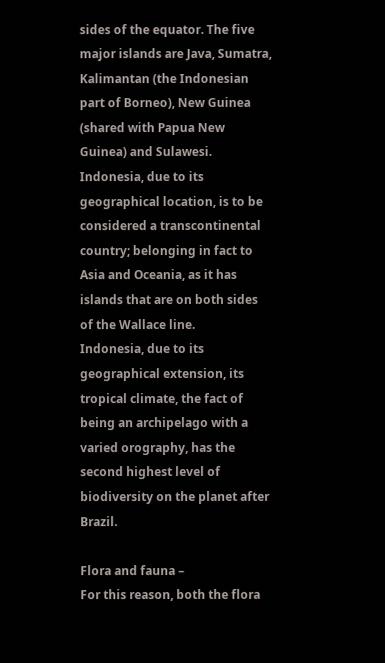sides of the equator. The five major islands are Java, Sumatra, Kalimantan (the Indonesian part of Borneo), New Guinea (shared with Papua New Guinea) and Sulawesi.
Indonesia, due to its geographical location, is to be considered a transcontinental country; belonging in fact to Asia and Oceania, as it has islands that are on both sides of the Wallace line.
Indonesia, due to its geographical extension, its tropical climate, the fact of being an archipelago with a varied orography, has the second highest level of biodiversity on the planet after Brazil.

Flora and fauna –
For this reason, both the flora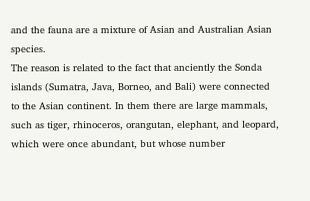and the fauna are a mixture of Asian and Australian Asian species.
The reason is related to the fact that anciently the Sonda islands (Sumatra, Java, Borneo, and Bali) were connected to the Asian continent. In them there are large mammals, such as tiger, rhinoceros, orangutan, elephant, and leopard, which were once abundant, but whose number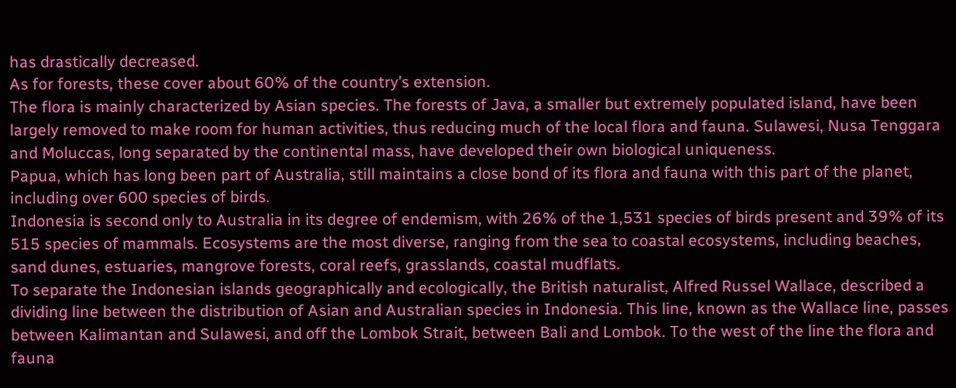has drastically decreased.
As for forests, these cover about 60% of the country’s extension.
The flora is mainly characterized by Asian species. The forests of Java, a smaller but extremely populated island, have been largely removed to make room for human activities, thus reducing much of the local flora and fauna. Sulawesi, Nusa Tenggara and Moluccas, long separated by the continental mass, have developed their own biological uniqueness.
Papua, which has long been part of Australia, still maintains a close bond of its flora and fauna with this part of the planet, including over 600 species of birds.
Indonesia is second only to Australia in its degree of endemism, with 26% of the 1,531 species of birds present and 39% of its 515 species of mammals. Ecosystems are the most diverse, ranging from the sea to coastal ecosystems, including beaches, sand dunes, estuaries, mangrove forests, coral reefs, grasslands, coastal mudflats.
To separate the Indonesian islands geographically and ecologically, the British naturalist, Alfred Russel Wallace, described a dividing line between the distribution of Asian and Australian species in Indonesia. This line, known as the Wallace line, passes between Kalimantan and Sulawesi, and off the Lombok Strait, between Bali and Lombok. To the west of the line the flora and fauna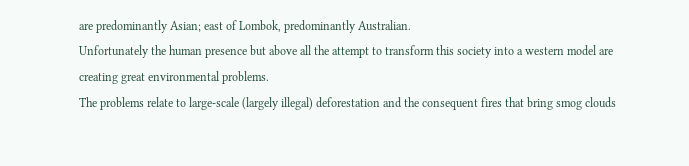are predominantly Asian; east of Lombok, predominantly Australian.
Unfortunately the human presence but above all the attempt to transform this society into a western model are creating great environmental problems.
The problems relate to large-scale (largely illegal) deforestation and the consequent fires that bring smog clouds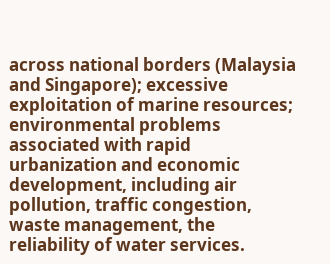across national borders (Malaysia and Singapore); excessive exploitation of marine resources; environmental problems associated with rapid urbanization and economic development, including air pollution, traffic congestion, waste management, the reliability of water services.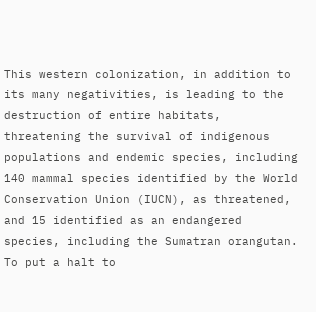This western colonization, in addition to its many negativities, is leading to the destruction of entire habitats, threatening the survival of indigenous populations and endemic species, including 140 mammal species identified by the World Conservation Union (IUCN), as threatened, and 15 identified as an endangered species, including the Sumatran orangutan.
To put a halt to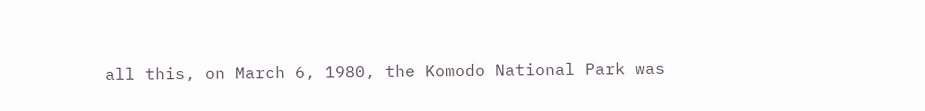all this, on March 6, 1980, the Komodo National Park was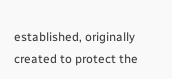established, originally created to protect the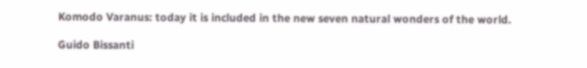Komodo Varanus: today it is included in the new seven natural wonders of the world.

Guido Bissanti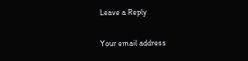Leave a Reply

Your email address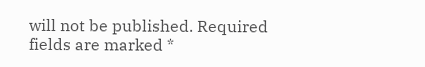will not be published. Required fields are marked *